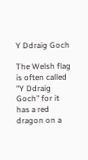Y Ddraig Goch

The Welsh flag is often called "Y Ddraig Goch" for it has a red dragon on a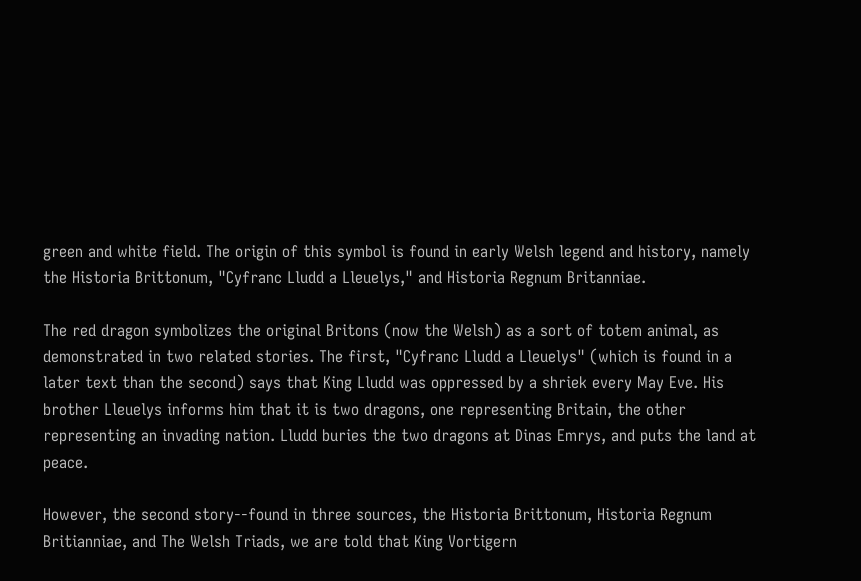green and white field. The origin of this symbol is found in early Welsh legend and history, namely the Historia Brittonum, "Cyfranc Lludd a Lleuelys," and Historia Regnum Britanniae.

The red dragon symbolizes the original Britons (now the Welsh) as a sort of totem animal, as demonstrated in two related stories. The first, "Cyfranc Lludd a Lleuelys" (which is found in a later text than the second) says that King Lludd was oppressed by a shriek every May Eve. His brother Lleuelys informs him that it is two dragons, one representing Britain, the other representing an invading nation. Lludd buries the two dragons at Dinas Emrys, and puts the land at peace.

However, the second story--found in three sources, the Historia Brittonum, Historia Regnum Britianniae, and The Welsh Triads, we are told that King Vortigern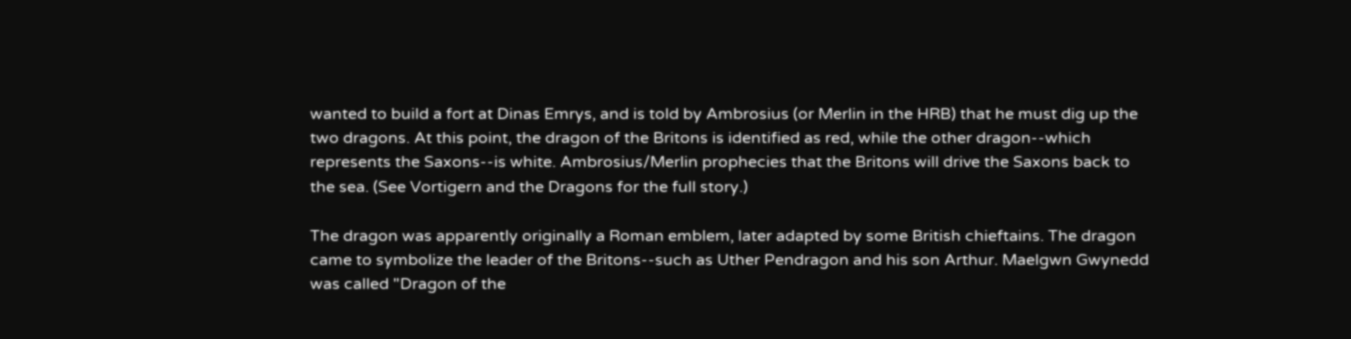wanted to build a fort at Dinas Emrys, and is told by Ambrosius (or Merlin in the HRB) that he must dig up the two dragons. At this point, the dragon of the Britons is identified as red, while the other dragon--which represents the Saxons--is white. Ambrosius/Merlin prophecies that the Britons will drive the Saxons back to the sea. (See Vortigern and the Dragons for the full story.)

The dragon was apparently originally a Roman emblem, later adapted by some British chieftains. The dragon came to symbolize the leader of the Britons--such as Uther Pendragon and his son Arthur. Maelgwn Gwynedd was called "Dragon of the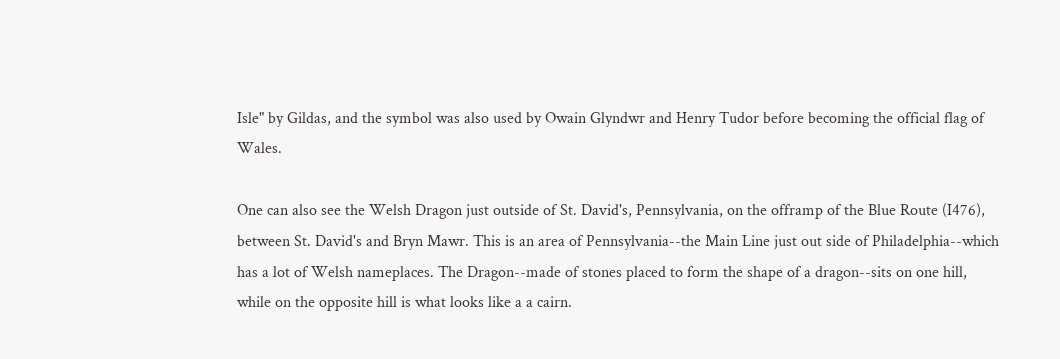Isle" by Gildas, and the symbol was also used by Owain Glyndwr and Henry Tudor before becoming the official flag of Wales.

One can also see the Welsh Dragon just outside of St. David's, Pennsylvania, on the offramp of the Blue Route (I476), between St. David's and Bryn Mawr. This is an area of Pennsylvania--the Main Line just out side of Philadelphia--which has a lot of Welsh nameplaces. The Dragon--made of stones placed to form the shape of a dragon--sits on one hill, while on the opposite hill is what looks like a a cairn.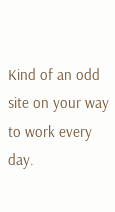Kind of an odd site on your way to work every day.